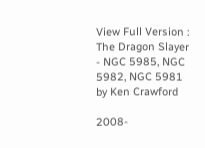View Full Version : The Dragon Slayer - NGC 5985, NGC 5982, NGC 5981 by Ken Crawford

2008-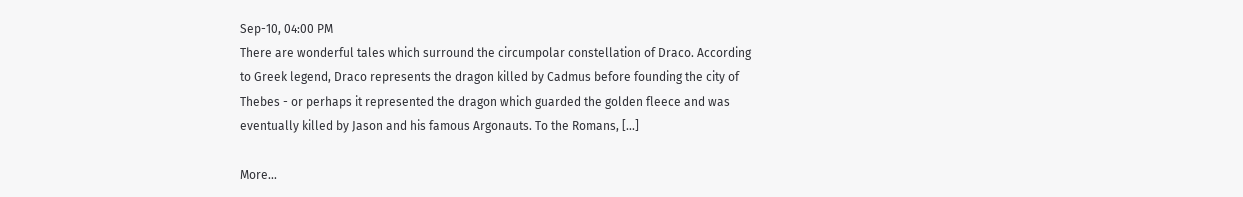Sep-10, 04:00 PM
There are wonderful tales which surround the circumpolar constellation of Draco. According to Greek legend, Draco represents the dragon killed by Cadmus before founding the city of Thebes - or perhaps it represented the dragon which guarded the golden fleece and was eventually killed by Jason and his famous Argonauts. To the Romans, [...]

More...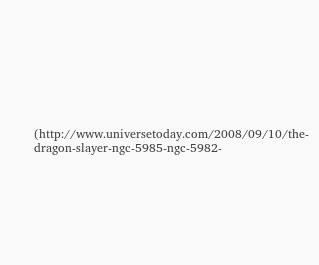(http://www.universetoday.com/2008/09/10/the-dragon-slayer-ngc-5985-ngc-5982-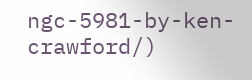ngc-5981-by-ken-crawford/)